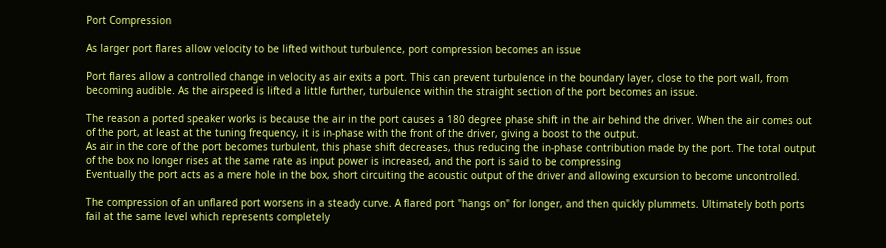Port Compression

As larger port flares allow velocity to be lifted without turbulence, port compression becomes an issue

Port flares allow a controlled change in velocity as air exits a port. This can prevent turbulence in the boundary layer, close to the port wall, from becoming audible. As the airspeed is lifted a little further, turbulence within the straight section of the port becomes an issue.

The reason a ported speaker works is because the air in the port causes a 180 degree phase shift in the air behind the driver. When the air comes out of the port, at least at the tuning frequency, it is in-phase with the front of the driver, giving a boost to the output.
As air in the core of the port becomes turbulent, this phase shift decreases, thus reducing the in-phase contribution made by the port. The total output of the box no longer rises at the same rate as input power is increased, and the port is said to be compressing
Eventually the port acts as a mere hole in the box, short circuiting the acoustic output of the driver and allowing excursion to become uncontrolled.

The compression of an unflared port worsens in a steady curve. A flared port "hangs on" for longer, and then quickly plummets. Ultimately both ports fail at the same level which represents completely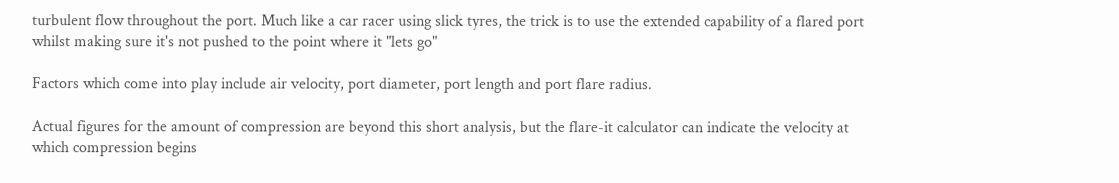turbulent flow throughout the port. Much like a car racer using slick tyres, the trick is to use the extended capability of a flared port whilst making sure it's not pushed to the point where it "lets go"

Factors which come into play include air velocity, port diameter, port length and port flare radius.

Actual figures for the amount of compression are beyond this short analysis, but the flare-it calculator can indicate the velocity at which compression begins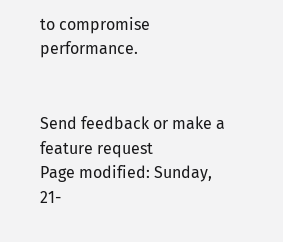to compromise performance.


Send feedback or make a feature request
Page modified: Sunday, 21-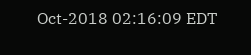Oct-2018 02:16:09 EDT